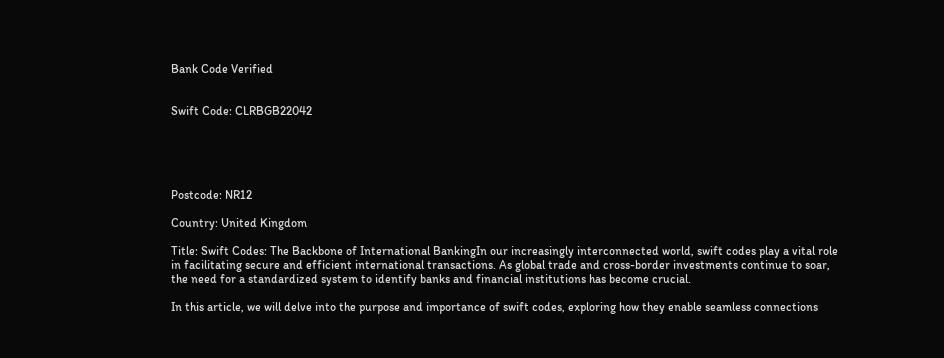Bank Code Verified


Swift Code: CLRBGB22042





Postcode: NR12

Country: United Kingdom

Title: Swift Codes: The Backbone of International BankingIn our increasingly interconnected world, swift codes play a vital role in facilitating secure and efficient international transactions. As global trade and cross-border investments continue to soar, the need for a standardized system to identify banks and financial institutions has become crucial.

In this article, we will delve into the purpose and importance of swift codes, exploring how they enable seamless connections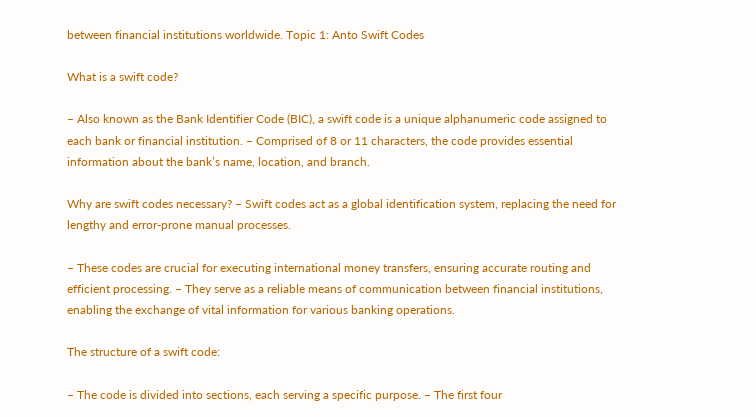between financial institutions worldwide. Topic 1: Anto Swift Codes

What is a swift code?

– Also known as the Bank Identifier Code (BIC), a swift code is a unique alphanumeric code assigned to each bank or financial institution. – Comprised of 8 or 11 characters, the code provides essential information about the bank’s name, location, and branch.

Why are swift codes necessary? – Swift codes act as a global identification system, replacing the need for lengthy and error-prone manual processes.

– These codes are crucial for executing international money transfers, ensuring accurate routing and efficient processing. – They serve as a reliable means of communication between financial institutions, enabling the exchange of vital information for various banking operations.

The structure of a swift code:

– The code is divided into sections, each serving a specific purpose. – The first four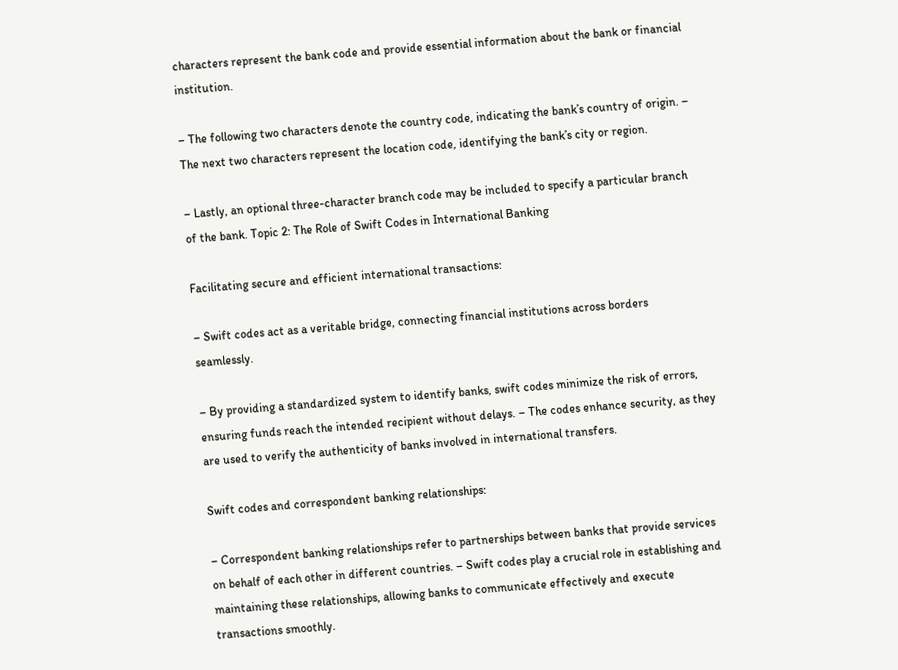characters represent the bank code and provide essential information about the bank or financial institution.

– The following two characters denote the country code, indicating the bank’s country of origin. – The next two characters represent the location code, identifying the bank’s city or region.

– Lastly, an optional three-character branch code may be included to specify a particular branch of the bank. Topic 2: The Role of Swift Codes in International Banking

Facilitating secure and efficient international transactions:

– Swift codes act as a veritable bridge, connecting financial institutions across borders seamlessly.

– By providing a standardized system to identify banks, swift codes minimize the risk of errors, ensuring funds reach the intended recipient without delays. – The codes enhance security, as they are used to verify the authenticity of banks involved in international transfers.

Swift codes and correspondent banking relationships:

– Correspondent banking relationships refer to partnerships between banks that provide services on behalf of each other in different countries. – Swift codes play a crucial role in establishing and maintaining these relationships, allowing banks to communicate effectively and execute transactions smoothly.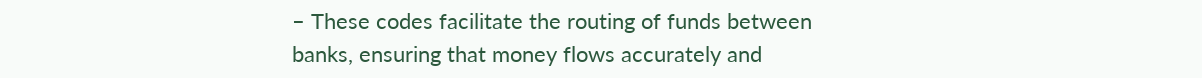– These codes facilitate the routing of funds between banks, ensuring that money flows accurately and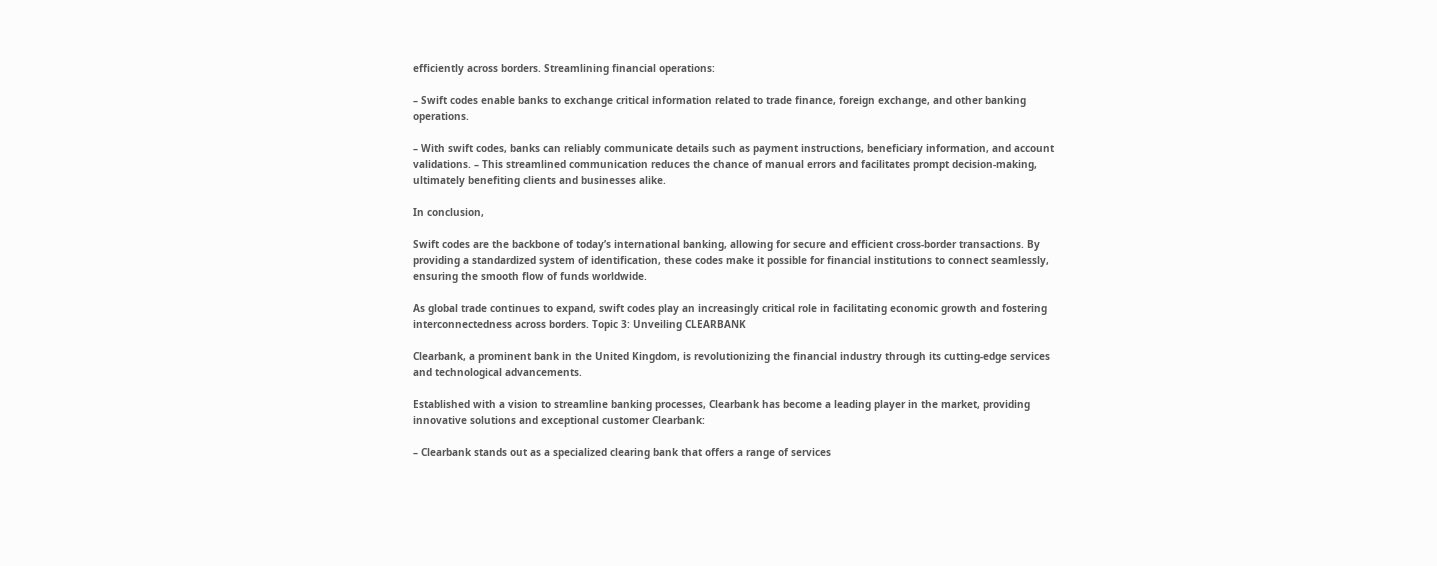efficiently across borders. Streamlining financial operations:

– Swift codes enable banks to exchange critical information related to trade finance, foreign exchange, and other banking operations.

– With swift codes, banks can reliably communicate details such as payment instructions, beneficiary information, and account validations. – This streamlined communication reduces the chance of manual errors and facilitates prompt decision-making, ultimately benefiting clients and businesses alike.

In conclusion,

Swift codes are the backbone of today’s international banking, allowing for secure and efficient cross-border transactions. By providing a standardized system of identification, these codes make it possible for financial institutions to connect seamlessly, ensuring the smooth flow of funds worldwide.

As global trade continues to expand, swift codes play an increasingly critical role in facilitating economic growth and fostering interconnectedness across borders. Topic 3: Unveiling CLEARBANK

Clearbank, a prominent bank in the United Kingdom, is revolutionizing the financial industry through its cutting-edge services and technological advancements.

Established with a vision to streamline banking processes, Clearbank has become a leading player in the market, providing innovative solutions and exceptional customer Clearbank:

– Clearbank stands out as a specialized clearing bank that offers a range of services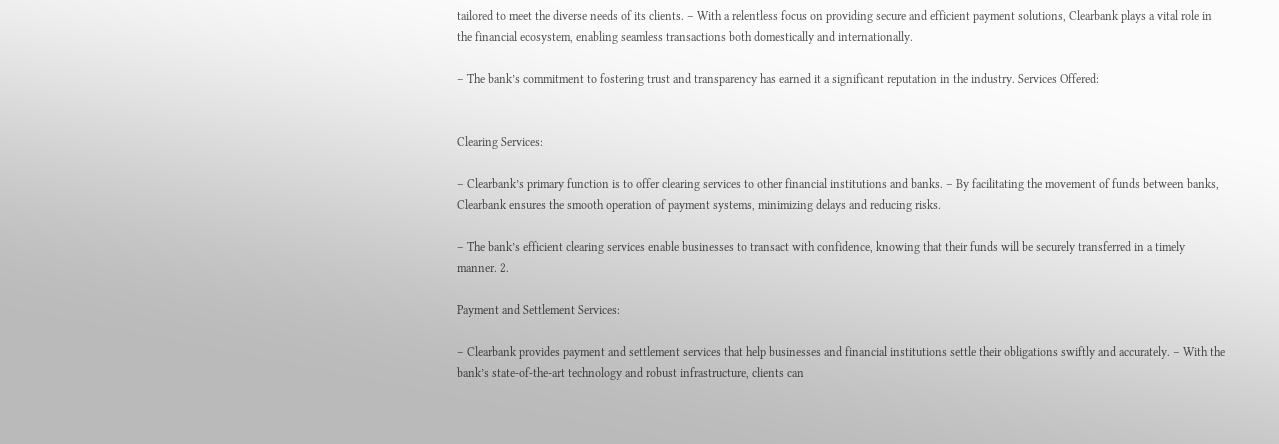tailored to meet the diverse needs of its clients. – With a relentless focus on providing secure and efficient payment solutions, Clearbank plays a vital role in the financial ecosystem, enabling seamless transactions both domestically and internationally.

– The bank’s commitment to fostering trust and transparency has earned it a significant reputation in the industry. Services Offered:


Clearing Services:

– Clearbank’s primary function is to offer clearing services to other financial institutions and banks. – By facilitating the movement of funds between banks, Clearbank ensures the smooth operation of payment systems, minimizing delays and reducing risks.

– The bank’s efficient clearing services enable businesses to transact with confidence, knowing that their funds will be securely transferred in a timely manner. 2.

Payment and Settlement Services:

– Clearbank provides payment and settlement services that help businesses and financial institutions settle their obligations swiftly and accurately. – With the bank’s state-of-the-art technology and robust infrastructure, clients can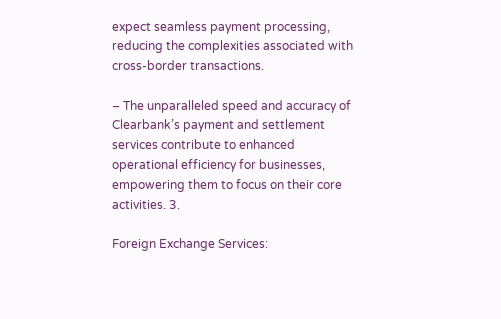expect seamless payment processing, reducing the complexities associated with cross-border transactions.

– The unparalleled speed and accuracy of Clearbank’s payment and settlement services contribute to enhanced operational efficiency for businesses, empowering them to focus on their core activities. 3.

Foreign Exchange Services: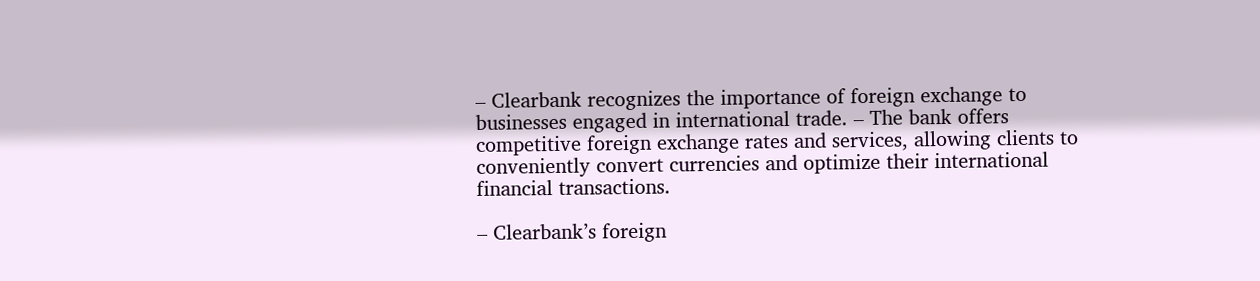– Clearbank recognizes the importance of foreign exchange to businesses engaged in international trade. – The bank offers competitive foreign exchange rates and services, allowing clients to conveniently convert currencies and optimize their international financial transactions.

– Clearbank’s foreign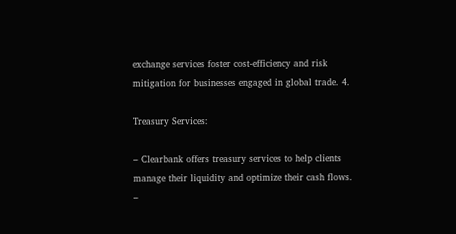exchange services foster cost-efficiency and risk mitigation for businesses engaged in global trade. 4.

Treasury Services:

– Clearbank offers treasury services to help clients manage their liquidity and optimize their cash flows. –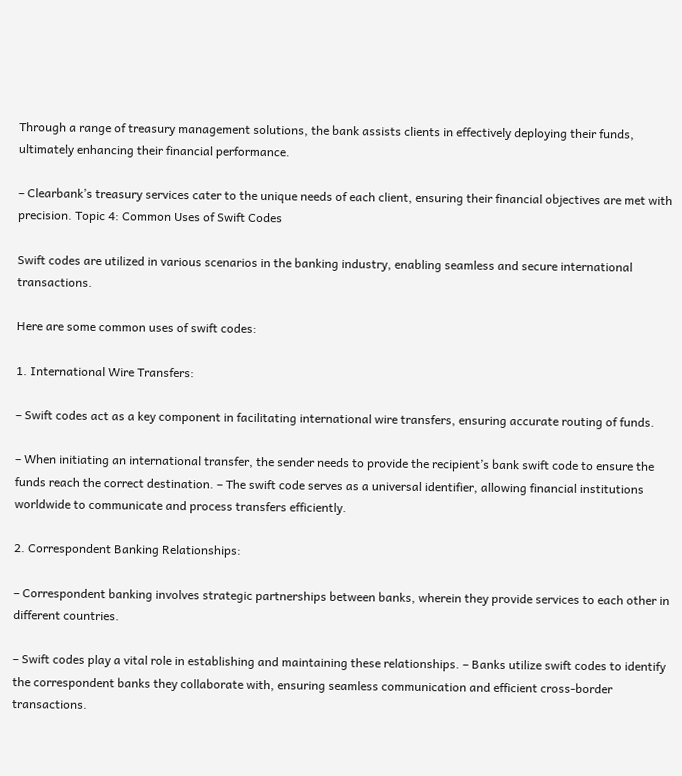Through a range of treasury management solutions, the bank assists clients in effectively deploying their funds, ultimately enhancing their financial performance.

– Clearbank’s treasury services cater to the unique needs of each client, ensuring their financial objectives are met with precision. Topic 4: Common Uses of Swift Codes

Swift codes are utilized in various scenarios in the banking industry, enabling seamless and secure international transactions.

Here are some common uses of swift codes:

1. International Wire Transfers:

– Swift codes act as a key component in facilitating international wire transfers, ensuring accurate routing of funds.

– When initiating an international transfer, the sender needs to provide the recipient’s bank swift code to ensure the funds reach the correct destination. – The swift code serves as a universal identifier, allowing financial institutions worldwide to communicate and process transfers efficiently.

2. Correspondent Banking Relationships:

– Correspondent banking involves strategic partnerships between banks, wherein they provide services to each other in different countries.

– Swift codes play a vital role in establishing and maintaining these relationships. – Banks utilize swift codes to identify the correspondent banks they collaborate with, ensuring seamless communication and efficient cross-border transactions.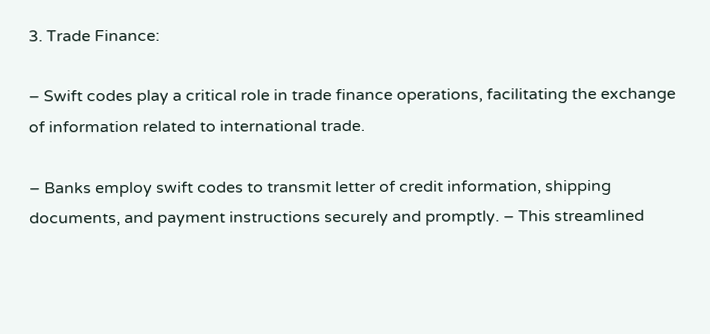3. Trade Finance:

– Swift codes play a critical role in trade finance operations, facilitating the exchange of information related to international trade.

– Banks employ swift codes to transmit letter of credit information, shipping documents, and payment instructions securely and promptly. – This streamlined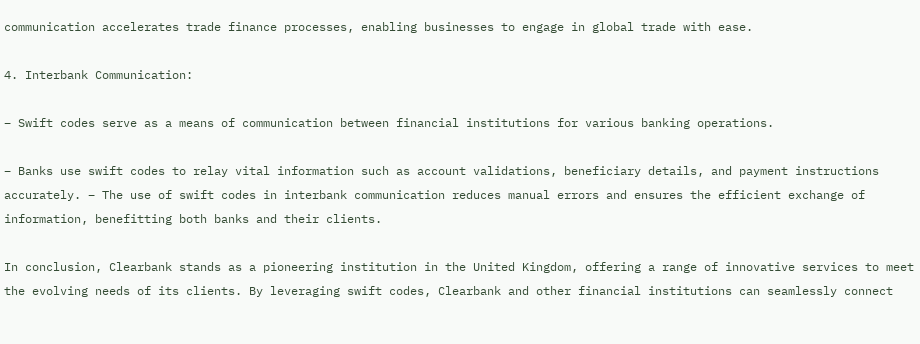communication accelerates trade finance processes, enabling businesses to engage in global trade with ease.

4. Interbank Communication:

– Swift codes serve as a means of communication between financial institutions for various banking operations.

– Banks use swift codes to relay vital information such as account validations, beneficiary details, and payment instructions accurately. – The use of swift codes in interbank communication reduces manual errors and ensures the efficient exchange of information, benefitting both banks and their clients.

In conclusion, Clearbank stands as a pioneering institution in the United Kingdom, offering a range of innovative services to meet the evolving needs of its clients. By leveraging swift codes, Clearbank and other financial institutions can seamlessly connect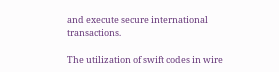and execute secure international transactions.

The utilization of swift codes in wire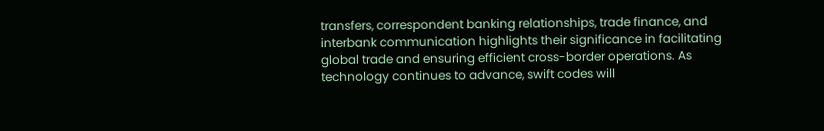transfers, correspondent banking relationships, trade finance, and interbank communication highlights their significance in facilitating global trade and ensuring efficient cross-border operations. As technology continues to advance, swift codes will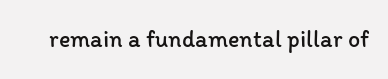remain a fundamental pillar of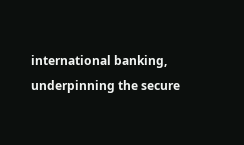international banking, underpinning the secure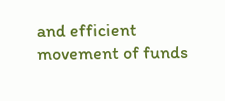and efficient movement of funds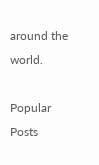around the world.

Popular Posts